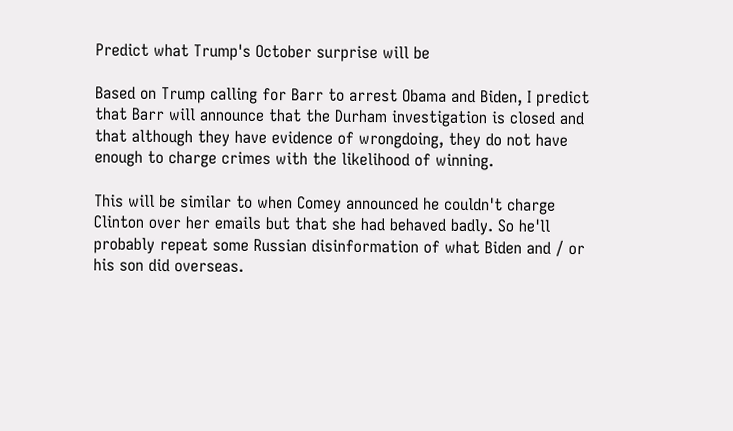Predict what Trump's October surprise will be

Based on Trump calling for Barr to arrest Obama and Biden, I predict that Barr will announce that the Durham investigation is closed and that although they have evidence of wrongdoing, they do not have enough to charge crimes with the likelihood of winning.

This will be similar to when Comey announced he couldn't charge Clinton over her emails but that she had behaved badly. So he'll probably repeat some Russian disinformation of what Biden and / or his son did overseas.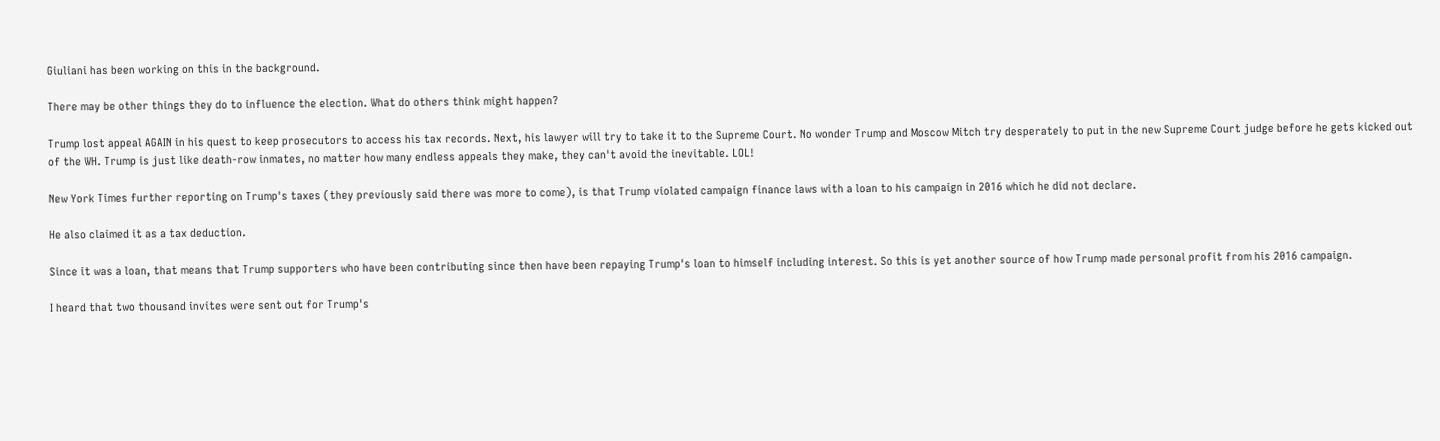Giuliani has been working on this in the background.

There may be other things they do to influence the election. What do others think might happen?

Trump lost appeal AGAIN in his quest to keep prosecutors to access his tax records. Next, his lawyer will try to take it to the Supreme Court. No wonder Trump and Moscow Mitch try desperately to put in the new Supreme Court judge before he gets kicked out of the WH. Trump is just like death-row inmates, no matter how many endless appeals they make, they can't avoid the inevitable. LOL!

New York Times further reporting on Trump's taxes (they previously said there was more to come), is that Trump violated campaign finance laws with a loan to his campaign in 2016 which he did not declare.

He also claimed it as a tax deduction.

Since it was a loan, that means that Trump supporters who have been contributing since then have been repaying Trump's loan to himself including interest. So this is yet another source of how Trump made personal profit from his 2016 campaign.

I heard that two thousand invites were sent out for Trump's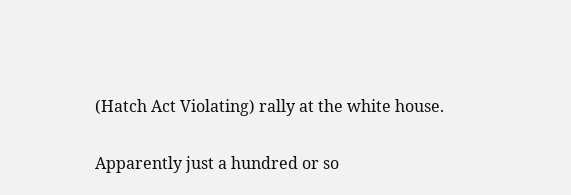(Hatch Act Violating) rally at the white house.

Apparently just a hundred or so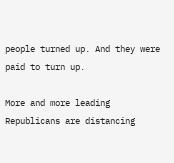people turned up. And they were paid to turn up.

More and more leading Republicans are distancing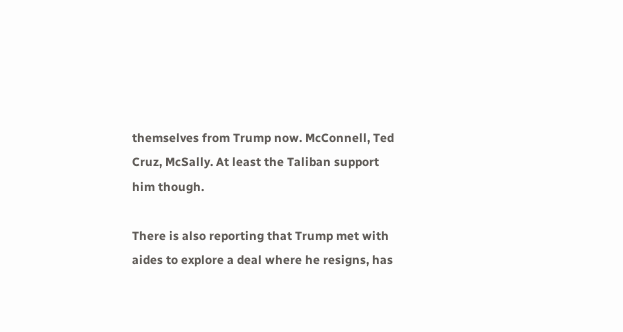themselves from Trump now. McConnell, Ted Cruz, McSally. At least the Taliban support him though.

There is also reporting that Trump met with aides to explore a deal where he resigns, has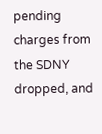pending charges from the SDNY dropped, and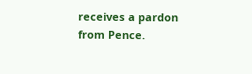receives a pardon from Pence.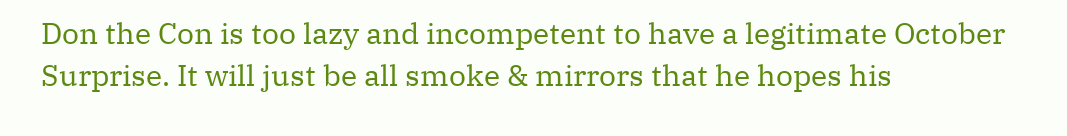Don the Con is too lazy and incompetent to have a legitimate October Surprise. It will just be all smoke & mirrors that he hopes his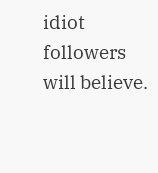idiot followers will believe.